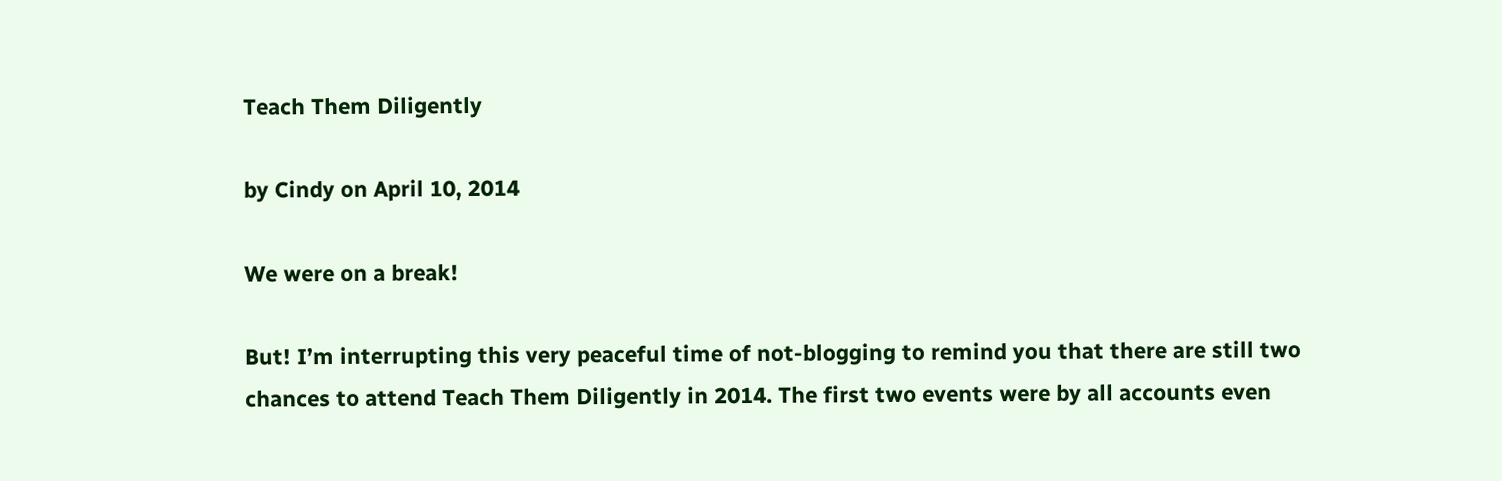Teach Them Diligently

by Cindy on April 10, 2014

We were on a break!

But! I’m interrupting this very peaceful time of not-blogging to remind you that there are still two chances to attend Teach Them Diligently in 2014. The first two events were by all accounts even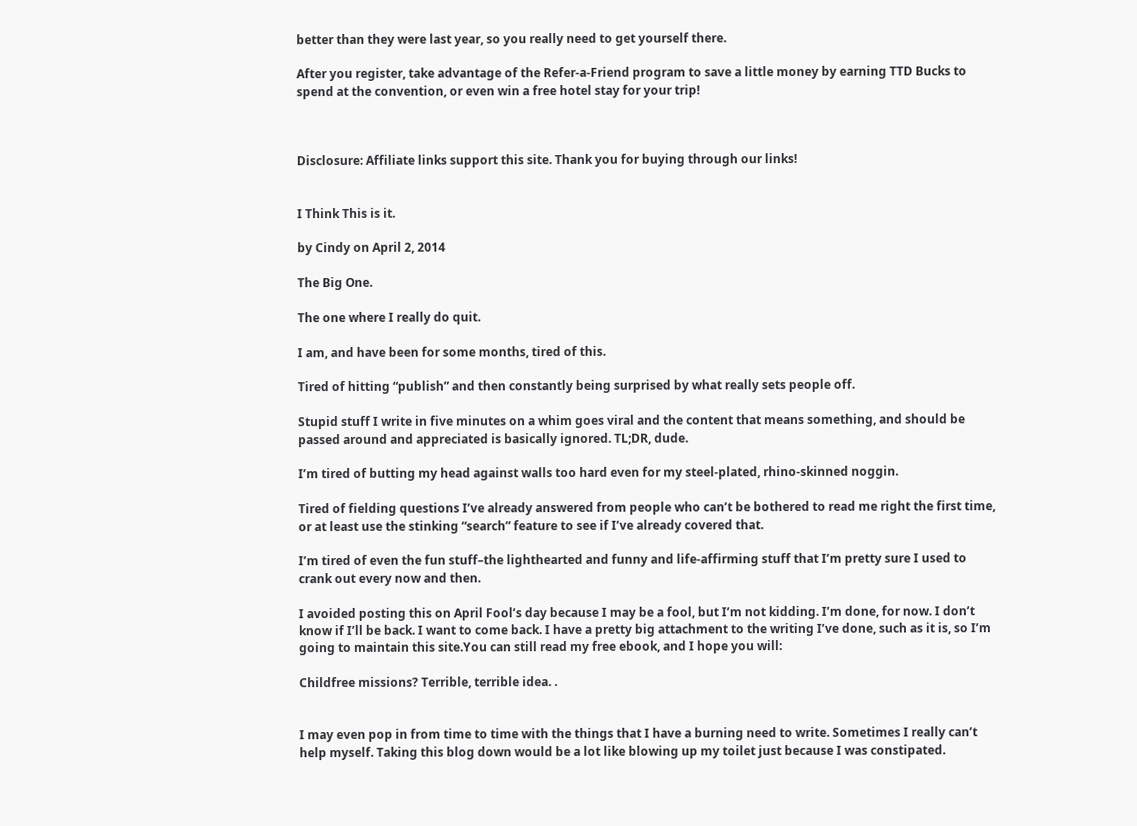better than they were last year, so you really need to get yourself there.

After you register, take advantage of the Refer-a-Friend program to save a little money by earning TTD Bucks to spend at the convention, or even win a free hotel stay for your trip!



Disclosure: Affiliate links support this site. Thank you for buying through our links!


I Think This is it.

by Cindy on April 2, 2014

The Big One.

The one where I really do quit.

I am, and have been for some months, tired of this.

Tired of hitting “publish” and then constantly being surprised by what really sets people off.

Stupid stuff I write in five minutes on a whim goes viral and the content that means something, and should be passed around and appreciated is basically ignored. TL;DR, dude.

I’m tired of butting my head against walls too hard even for my steel-plated, rhino-skinned noggin.

Tired of fielding questions I’ve already answered from people who can’t be bothered to read me right the first time, or at least use the stinking “search” feature to see if I’ve already covered that.

I’m tired of even the fun stuff–the lighthearted and funny and life-affirming stuff that I’m pretty sure I used to crank out every now and then.

I avoided posting this on April Fool’s day because I may be a fool, but I’m not kidding. I’m done, for now. I don’t know if I’ll be back. I want to come back. I have a pretty big attachment to the writing I’ve done, such as it is, so I’m going to maintain this site.You can still read my free ebook, and I hope you will:

Childfree missions? Terrible, terrible idea. .


I may even pop in from time to time with the things that I have a burning need to write. Sometimes I really can’t help myself. Taking this blog down would be a lot like blowing up my toilet just because I was constipated.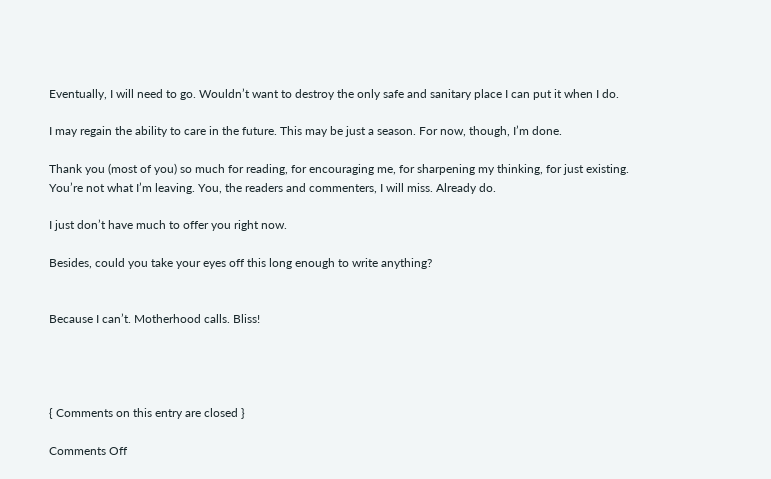Eventually, I will need to go. Wouldn’t want to destroy the only safe and sanitary place I can put it when I do.

I may regain the ability to care in the future. This may be just a season. For now, though, I’m done.

Thank you (most of you) so much for reading, for encouraging me, for sharpening my thinking, for just existing. You’re not what I’m leaving. You, the readers and commenters, I will miss. Already do.

I just don’t have much to offer you right now.

Besides, could you take your eyes off this long enough to write anything?


Because I can’t. Motherhood calls. Bliss!




{ Comments on this entry are closed }

Comments Off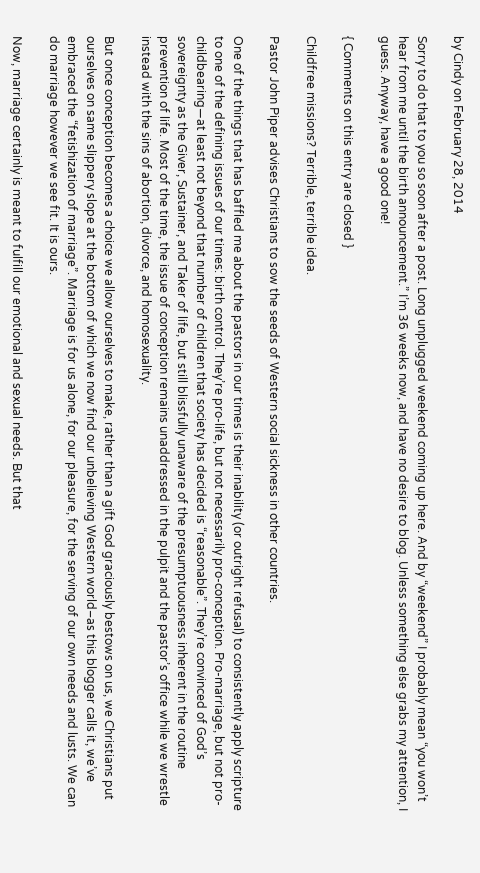by Cindy on February 28, 2014

Sorry to do that to you so soon after a post. Long unplugged weekend coming up here. And by “weekend” I probably mean “you won’t hear from me until the birth announcement.” I’m 36 weeks now, and have no desire to blog. Unless something else grabs my attention, I guess. Anyway, have a good one!

{ Comments on this entry are closed }

Childfree missions? Terrible, terrible idea.

Pastor John Piper advises Christians to sow the seeds of Western social sickness in other countries.

One of the things that has baffled me about the pastors in our times is their inability (or outright refusal) to consistently apply scripture to one of the defining issues of our times: birth control. They’re pro-life, but not necessarily pro-conception. Pro-marriage, but not pro-childbearing—at least not beyond that number of children that society has decided is “reasonable”. They’re convinced of God’s sovereignty as the Giver, Sustainer, and Taker of life, but still blissfully unaware of the presumptuousness inherent in the routine prevention of life. Most of the time, the issue of conception remains unaddressed in the pulpit and the pastor’s office while we wrestle instead with the sins of abortion, divorce, and homosexuality.

But once conception becomes a choice we allow ourselves to make, rather than a gift God graciously bestows on us, we Christians put ourselves on same slippery slope at the bottom of which we now find our unbelieving Western world–as this blogger calls it, we’ve embraced the “fetishization of marriage”. Marriage is for us alone, for our pleasure, for the serving of our own needs and lusts. We can do marriage however we see fit. It is ours.

Now, marriage certainly is meant to fulfill our emotional and sexual needs. But that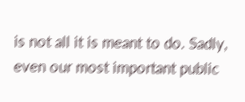is not all it is meant to do. Sadly, even our most important public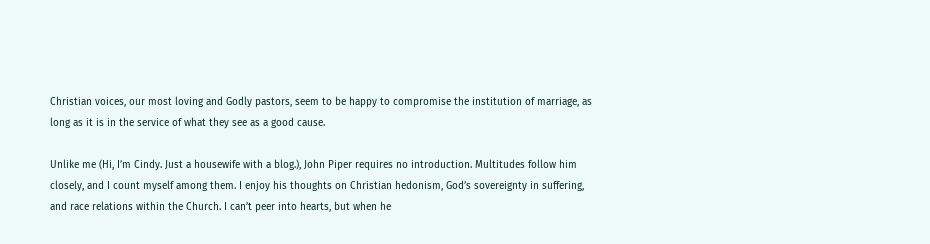Christian voices, our most loving and Godly pastors, seem to be happy to compromise the institution of marriage, as long as it is in the service of what they see as a good cause.

Unlike me (Hi, I’m Cindy. Just a housewife with a blog.), John Piper requires no introduction. Multitudes follow him closely, and I count myself among them. I enjoy his thoughts on Christian hedonism, God’s sovereignty in suffering, and race relations within the Church. I can’t peer into hearts, but when he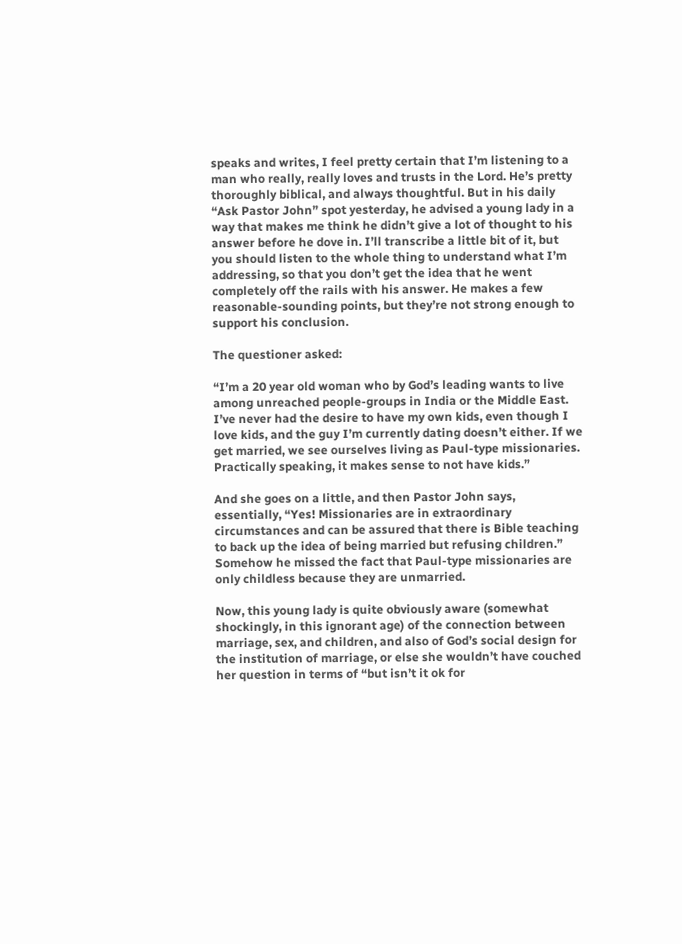speaks and writes, I feel pretty certain that I’m listening to a man who really, really loves and trusts in the Lord. He’s pretty thoroughly biblical, and always thoughtful. But in his daily “Ask Pastor John” spot yesterday, he advised a young lady in a way that makes me think he didn’t give a lot of thought to his answer before he dove in. I’ll transcribe a little bit of it, but you should listen to the whole thing to understand what I’m addressing, so that you don’t get the idea that he went completely off the rails with his answer. He makes a few reasonable-sounding points, but they’re not strong enough to support his conclusion.

The questioner asked:

“I’m a 20 year old woman who by God’s leading wants to live among unreached people-groups in India or the Middle East. I’ve never had the desire to have my own kids, even though I love kids, and the guy I’m currently dating doesn’t either. If we get married, we see ourselves living as Paul-type missionaries. Practically speaking, it makes sense to not have kids.”

And she goes on a little, and then Pastor John says, essentially, “Yes! Missionaries are in extraordinary circumstances and can be assured that there is Bible teaching to back up the idea of being married but refusing children.” Somehow he missed the fact that Paul-type missionaries are only childless because they are unmarried.

Now, this young lady is quite obviously aware (somewhat shockingly, in this ignorant age) of the connection between marriage, sex, and children, and also of God’s social design for the institution of marriage, or else she wouldn’t have couched her question in terms of “but isn’t it ok for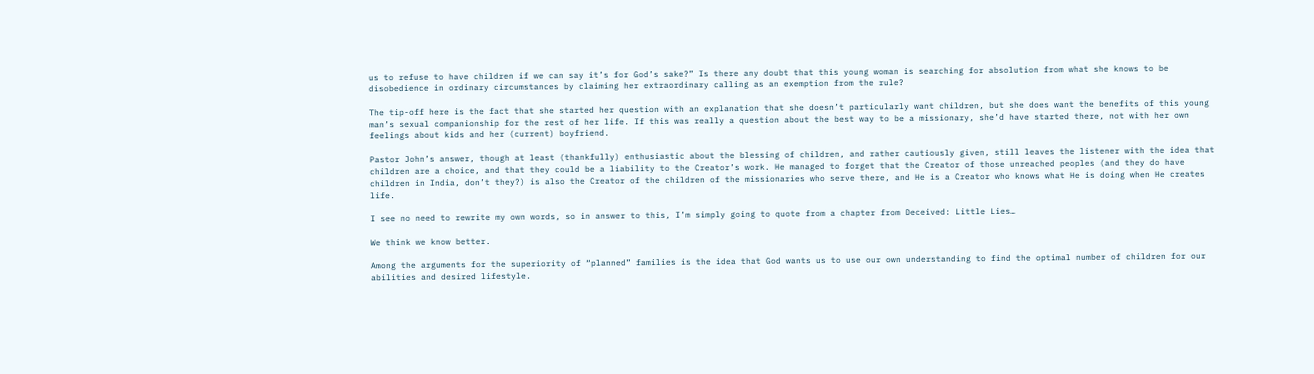us to refuse to have children if we can say it’s for God’s sake?” Is there any doubt that this young woman is searching for absolution from what she knows to be disobedience in ordinary circumstances by claiming her extraordinary calling as an exemption from the rule?

The tip-off here is the fact that she started her question with an explanation that she doesn’t particularly want children, but she does want the benefits of this young man’s sexual companionship for the rest of her life. If this was really a question about the best way to be a missionary, she’d have started there, not with her own feelings about kids and her (current) boyfriend.

Pastor John’s answer, though at least (thankfully) enthusiastic about the blessing of children, and rather cautiously given, still leaves the listener with the idea that children are a choice, and that they could be a liability to the Creator’s work. He managed to forget that the Creator of those unreached peoples (and they do have children in India, don’t they?) is also the Creator of the children of the missionaries who serve there, and He is a Creator who knows what He is doing when He creates life.

I see no need to rewrite my own words, so in answer to this, I’m simply going to quote from a chapter from Deceived: Little Lies…

We think we know better.

Among the arguments for the superiority of “planned” families is the idea that God wants us to use our own understanding to find the optimal number of children for our abilities and desired lifestyle.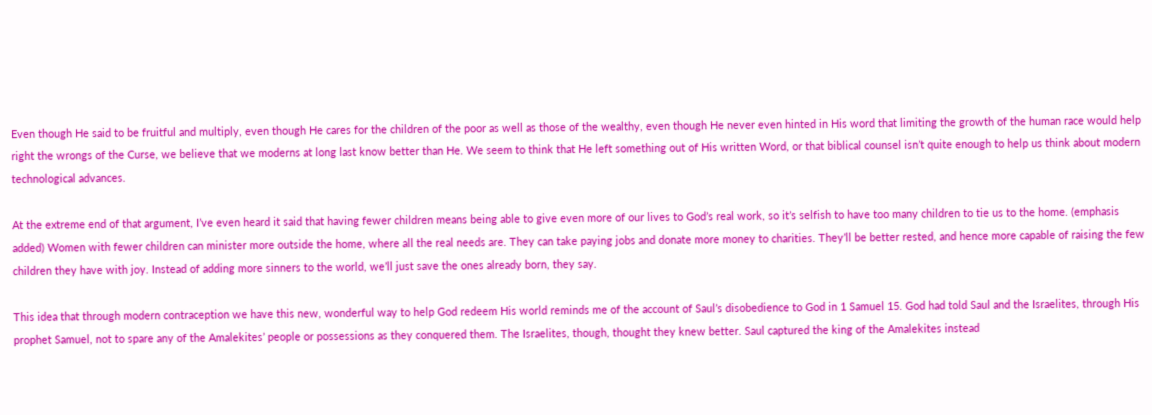Even though He said to be fruitful and multiply, even though He cares for the children of the poor as well as those of the wealthy, even though He never even hinted in His word that limiting the growth of the human race would help right the wrongs of the Curse, we believe that we moderns at long last know better than He. We seem to think that He left something out of His written Word, or that biblical counsel isn’t quite enough to help us think about modern technological advances.

At the extreme end of that argument, I’ve even heard it said that having fewer children means being able to give even more of our lives to God’s real work, so it’s selfish to have too many children to tie us to the home. (emphasis added) Women with fewer children can minister more outside the home, where all the real needs are. They can take paying jobs and donate more money to charities. They’ll be better rested, and hence more capable of raising the few children they have with joy. Instead of adding more sinners to the world, we’ll just save the ones already born, they say.

This idea that through modern contraception we have this new, wonderful way to help God redeem His world reminds me of the account of Saul’s disobedience to God in 1 Samuel 15. God had told Saul and the Israelites, through His prophet Samuel, not to spare any of the Amalekites’ people or possessions as they conquered them. The Israelites, though, thought they knew better. Saul captured the king of the Amalekites instead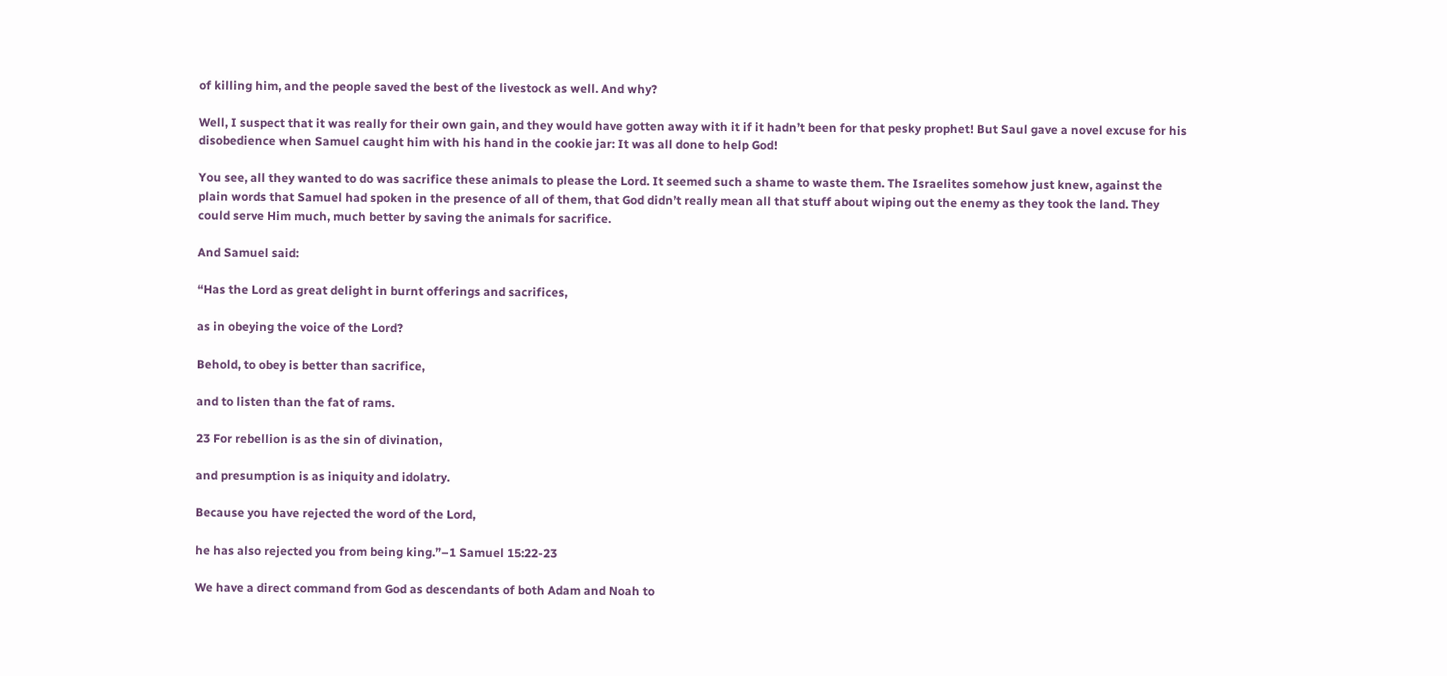of killing him, and the people saved the best of the livestock as well. And why?

Well, I suspect that it was really for their own gain, and they would have gotten away with it if it hadn’t been for that pesky prophet! But Saul gave a novel excuse for his disobedience when Samuel caught him with his hand in the cookie jar: It was all done to help God!

You see, all they wanted to do was sacrifice these animals to please the Lord. It seemed such a shame to waste them. The Israelites somehow just knew, against the plain words that Samuel had spoken in the presence of all of them, that God didn’t really mean all that stuff about wiping out the enemy as they took the land. They could serve Him much, much better by saving the animals for sacrifice.

And Samuel said:

“Has the Lord as great delight in burnt offerings and sacrifices,

as in obeying the voice of the Lord?

Behold, to obey is better than sacrifice,

and to listen than the fat of rams.

23 For rebellion is as the sin of divination,

and presumption is as iniquity and idolatry.

Because you have rejected the word of the Lord,

he has also rejected you from being king.”–1 Samuel 15:22-23

We have a direct command from God as descendants of both Adam and Noah to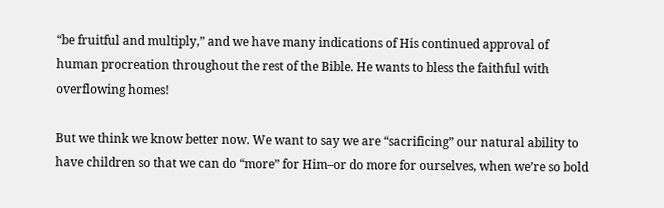“be fruitful and multiply,” and we have many indications of His continued approval of human procreation throughout the rest of the Bible. He wants to bless the faithful with overflowing homes!

But we think we know better now. We want to say we are “sacrificing” our natural ability to have children so that we can do “more” for Him–or do more for ourselves, when we’re so bold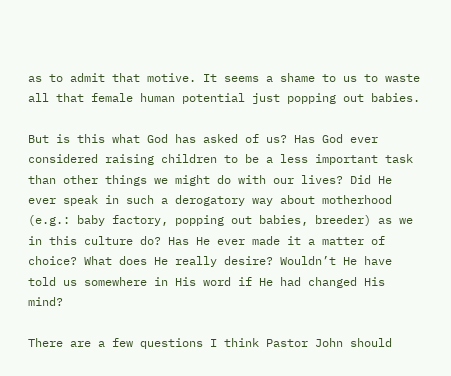as to admit that motive. It seems a shame to us to waste all that female human potential just popping out babies.

But is this what God has asked of us? Has God ever considered raising children to be a less important task than other things we might do with our lives? Did He ever speak in such a derogatory way about motherhood (e.g.: baby factory, popping out babies, breeder) as we in this culture do? Has He ever made it a matter of choice? What does He really desire? Wouldn’t He have told us somewhere in His word if He had changed His mind?

There are a few questions I think Pastor John should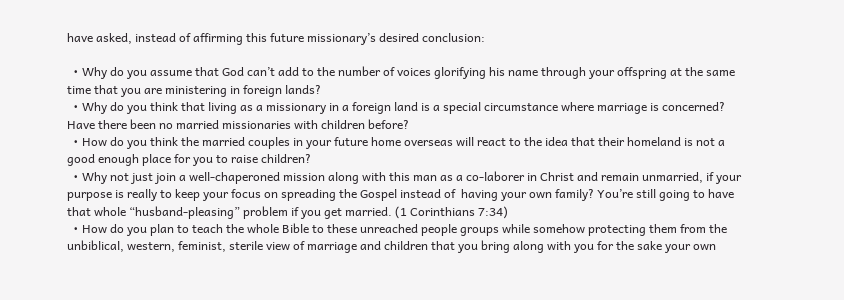have asked, instead of affirming this future missionary’s desired conclusion:

  • Why do you assume that God can’t add to the number of voices glorifying his name through your offspring at the same time that you are ministering in foreign lands?
  • Why do you think that living as a missionary in a foreign land is a special circumstance where marriage is concerned? Have there been no married missionaries with children before?
  • How do you think the married couples in your future home overseas will react to the idea that their homeland is not a good enough place for you to raise children?
  • Why not just join a well-chaperoned mission along with this man as a co-laborer in Christ and remain unmarried, if your purpose is really to keep your focus on spreading the Gospel instead of  having your own family? You’re still going to have that whole “husband-pleasing” problem if you get married. (1 Corinthians 7:34)
  • How do you plan to teach the whole Bible to these unreached people groups while somehow protecting them from the unbiblical, western, feminist, sterile view of marriage and children that you bring along with you for the sake your own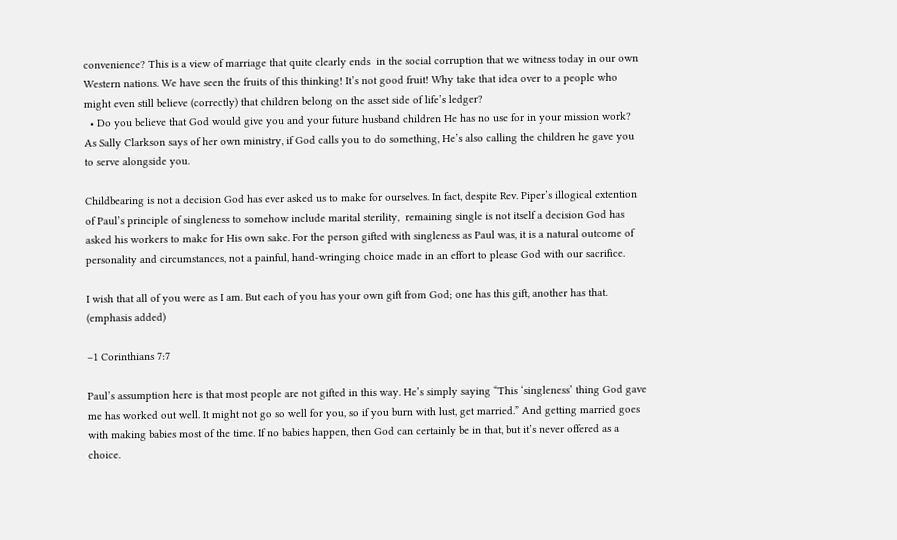convenience? This is a view of marriage that quite clearly ends  in the social corruption that we witness today in our own Western nations. We have seen the fruits of this thinking! It’s not good fruit! Why take that idea over to a people who might even still believe (correctly) that children belong on the asset side of life’s ledger?
  • Do you believe that God would give you and your future husband children He has no use for in your mission work? As Sally Clarkson says of her own ministry, if God calls you to do something, He’s also calling the children he gave you to serve alongside you.

Childbearing is not a decision God has ever asked us to make for ourselves. In fact, despite Rev. Piper’s illogical extention of Paul’s principle of singleness to somehow include marital sterility,  remaining single is not itself a decision God has asked his workers to make for His own sake. For the person gifted with singleness as Paul was, it is a natural outcome of personality and circumstances, not a painful, hand-wringing choice made in an effort to please God with our sacrifice.

I wish that all of you were as I am. But each of you has your own gift from God; one has this gift, another has that. (emphasis added)

–1 Corinthians 7:7

Paul’s assumption here is that most people are not gifted in this way. He’s simply saying “This ‘singleness’ thing God gave me has worked out well. It might not go so well for you, so if you burn with lust, get married.” And getting married goes with making babies most of the time. If no babies happen, then God can certainly be in that, but it’s never offered as a choice.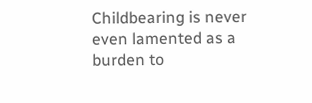Childbearing is never even lamented as a burden to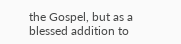the Gospel, but as a blessed addition to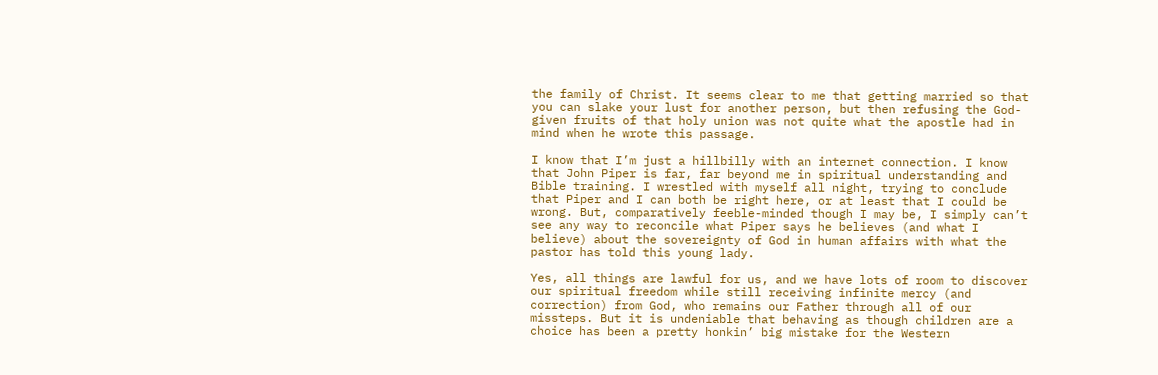the family of Christ. It seems clear to me that getting married so that you can slake your lust for another person, but then refusing the God-given fruits of that holy union was not quite what the apostle had in mind when he wrote this passage.

I know that I’m just a hillbilly with an internet connection. I know that John Piper is far, far beyond me in spiritual understanding and Bible training. I wrestled with myself all night, trying to conclude that Piper and I can both be right here, or at least that I could be wrong. But, comparatively feeble-minded though I may be, I simply can’t see any way to reconcile what Piper says he believes (and what I believe) about the sovereignty of God in human affairs with what the pastor has told this young lady.

Yes, all things are lawful for us, and we have lots of room to discover our spiritual freedom while still receiving infinite mercy (and correction) from God, who remains our Father through all of our missteps. But it is undeniable that behaving as though children are a choice has been a pretty honkin’ big mistake for the Western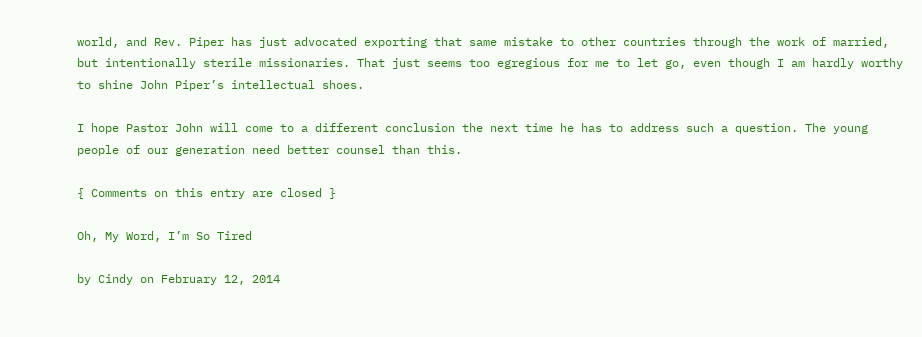world, and Rev. Piper has just advocated exporting that same mistake to other countries through the work of married, but intentionally sterile missionaries. That just seems too egregious for me to let go, even though I am hardly worthy to shine John Piper’s intellectual shoes.

I hope Pastor John will come to a different conclusion the next time he has to address such a question. The young people of our generation need better counsel than this.

{ Comments on this entry are closed }

Oh, My Word, I’m So Tired

by Cindy on February 12, 2014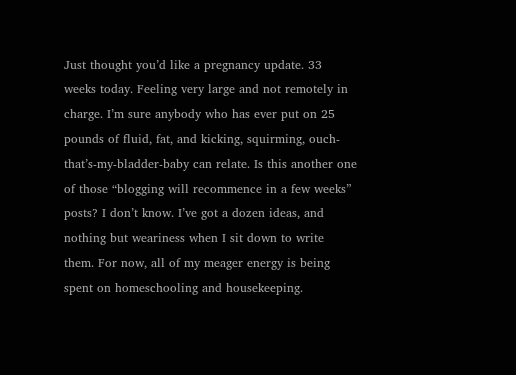Just thought you’d like a pregnancy update. 33 weeks today. Feeling very large and not remotely in charge. I’m sure anybody who has ever put on 25 pounds of fluid, fat, and kicking, squirming, ouch-that’s-my-bladder-baby can relate. Is this another one of those “blogging will recommence in a few weeks” posts? I don’t know. I’ve got a dozen ideas, and nothing but weariness when I sit down to write them. For now, all of my meager energy is being spent on homeschooling and housekeeping.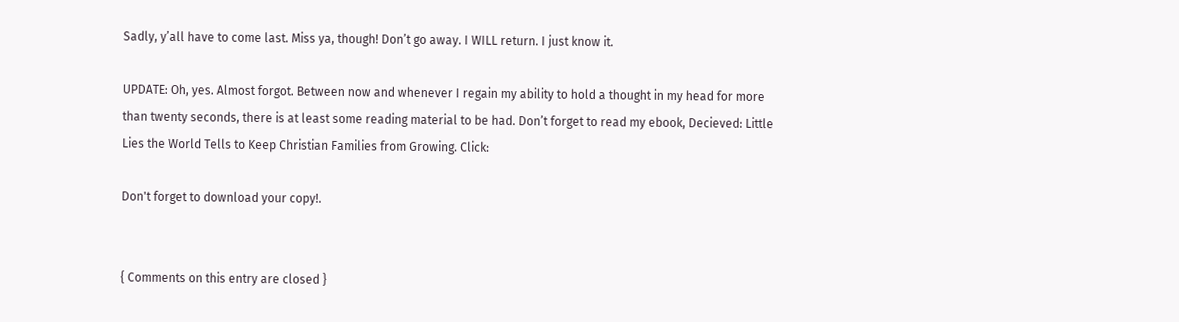Sadly, y’all have to come last. Miss ya, though! Don’t go away. I WILL return. I just know it.

UPDATE: Oh, yes. Almost forgot. Between now and whenever I regain my ability to hold a thought in my head for more than twenty seconds, there is at least some reading material to be had. Don’t forget to read my ebook, Decieved: Little Lies the World Tells to Keep Christian Families from Growing. Click:

Don't forget to download your copy!.


{ Comments on this entry are closed }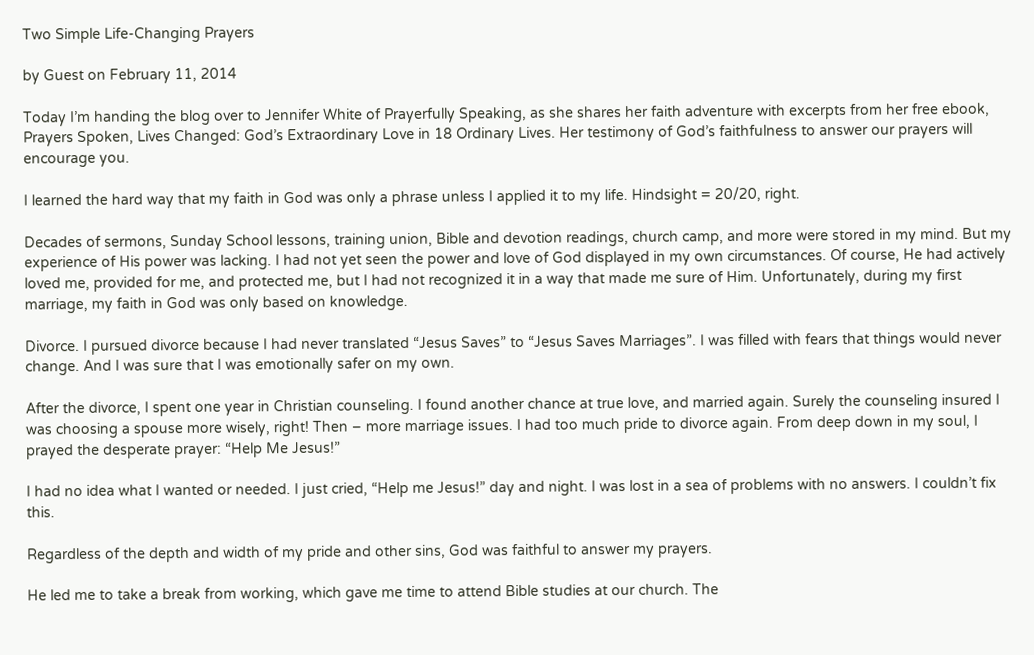Two Simple Life-Changing Prayers

by Guest on February 11, 2014

Today I’m handing the blog over to Jennifer White of Prayerfully Speaking, as she shares her faith adventure with excerpts from her free ebook, Prayers Spoken, Lives Changed: God’s Extraordinary Love in 18 Ordinary Lives. Her testimony of God’s faithfulness to answer our prayers will encourage you.

I learned the hard way that my faith in God was only a phrase unless I applied it to my life. Hindsight = 20/20, right.

Decades of sermons, Sunday School lessons, training union, Bible and devotion readings, church camp, and more were stored in my mind. But my experience of His power was lacking. I had not yet seen the power and love of God displayed in my own circumstances. Of course, He had actively loved me, provided for me, and protected me, but I had not recognized it in a way that made me sure of Him. Unfortunately, during my first marriage, my faith in God was only based on knowledge.

Divorce. I pursued divorce because I had never translated “Jesus Saves” to “Jesus Saves Marriages”. I was filled with fears that things would never change. And I was sure that I was emotionally safer on my own.

After the divorce, I spent one year in Christian counseling. I found another chance at true love, and married again. Surely the counseling insured I was choosing a spouse more wisely, right! Then – more marriage issues. I had too much pride to divorce again. From deep down in my soul, I prayed the desperate prayer: “Help Me Jesus!”

I had no idea what I wanted or needed. I just cried, “Help me Jesus!” day and night. I was lost in a sea of problems with no answers. I couldn’t fix this.

Regardless of the depth and width of my pride and other sins, God was faithful to answer my prayers.

He led me to take a break from working, which gave me time to attend Bible studies at our church. The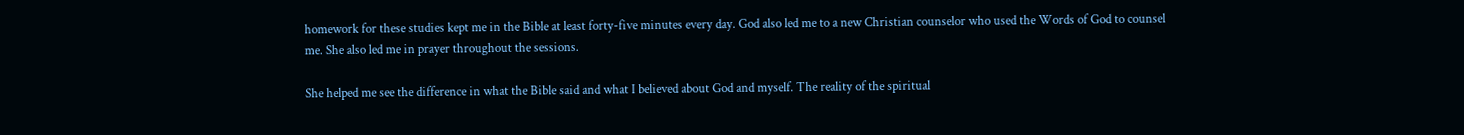homework for these studies kept me in the Bible at least forty-five minutes every day. God also led me to a new Christian counselor who used the Words of God to counsel me. She also led me in prayer throughout the sessions.

She helped me see the difference in what the Bible said and what I believed about God and myself. The reality of the spiritual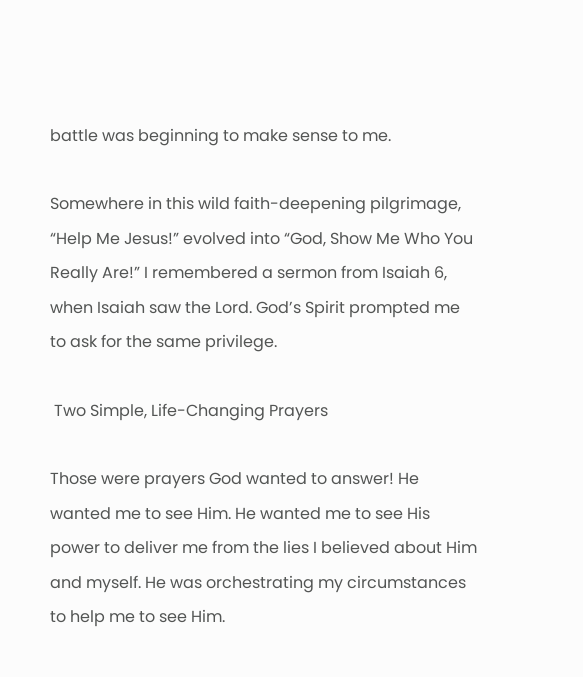battle was beginning to make sense to me.

Somewhere in this wild faith-deepening pilgrimage, “Help Me Jesus!” evolved into “God, Show Me Who You Really Are!” I remembered a sermon from Isaiah 6, when Isaiah saw the Lord. God’s Spirit prompted me to ask for the same privilege.

 Two Simple, Life-Changing Prayers

Those were prayers God wanted to answer! He wanted me to see Him. He wanted me to see His power to deliver me from the lies I believed about Him and myself. He was orchestrating my circumstances to help me to see Him.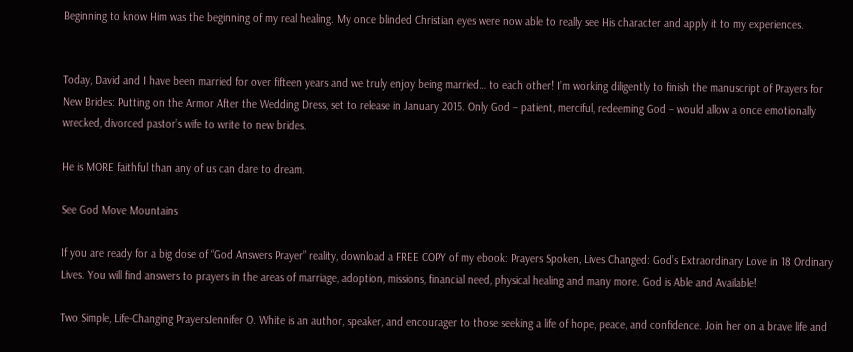Beginning to know Him was the beginning of my real healing. My once blinded Christian eyes were now able to really see His character and apply it to my experiences.


Today, David and I have been married for over fifteen years and we truly enjoy being married… to each other! I’m working diligently to finish the manuscript of Prayers for New Brides: Putting on the Armor After the Wedding Dress, set to release in January 2015. Only God – patient, merciful, redeeming God – would allow a once emotionally wrecked, divorced pastor’s wife to write to new brides.

He is MORE faithful than any of us can dare to dream.

See God Move Mountains

If you are ready for a big dose of “God Answers Prayer” reality, download a FREE COPY of my ebook: Prayers Spoken, Lives Changed: God’s Extraordinary Love in 18 Ordinary Lives. You will find answers to prayers in the areas of marriage, adoption, missions, financial need, physical healing and many more. God is Able and Available!

Two Simple, Life-Changing PrayersJennifer O. White is an author, speaker, and encourager to those seeking a life of hope, peace, and confidence. Join her on a brave life and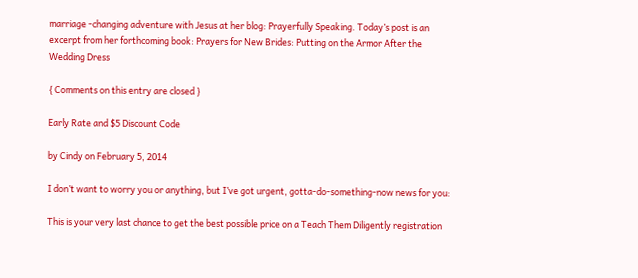marriage -changing adventure with Jesus at her blog: Prayerfully Speaking. Today’s post is an excerpt from her forthcoming book: Prayers for New Brides: Putting on the Armor After the Wedding Dress

{ Comments on this entry are closed }

Early Rate and $5 Discount Code

by Cindy on February 5, 2014

I don’t want to worry you or anything, but I’ve got urgent, gotta-do-something-now news for you:

This is your very last chance to get the best possible price on a Teach Them Diligently registration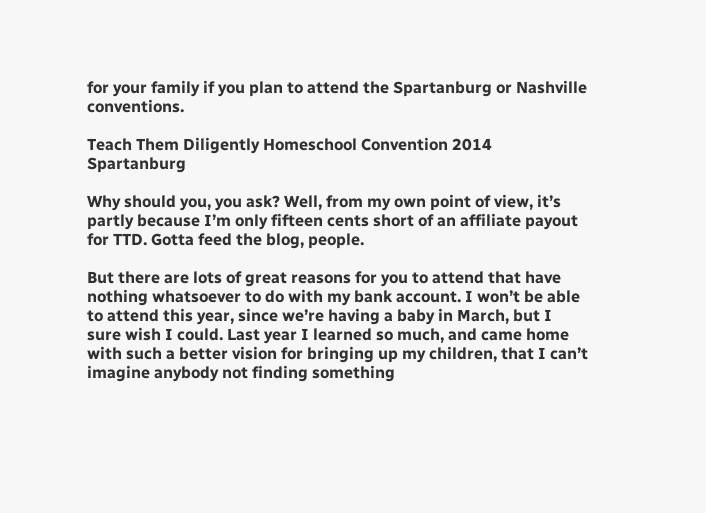for your family if you plan to attend the Spartanburg or Nashville conventions.

Teach Them Diligently Homeschool Convention 2014 Spartanburg

Why should you, you ask? Well, from my own point of view, it’s partly because I’m only fifteen cents short of an affiliate payout for TTD. Gotta feed the blog, people.

But there are lots of great reasons for you to attend that have nothing whatsoever to do with my bank account. I won’t be able to attend this year, since we’re having a baby in March, but I sure wish I could. Last year I learned so much, and came home with such a better vision for bringing up my children, that I can’t imagine anybody not finding something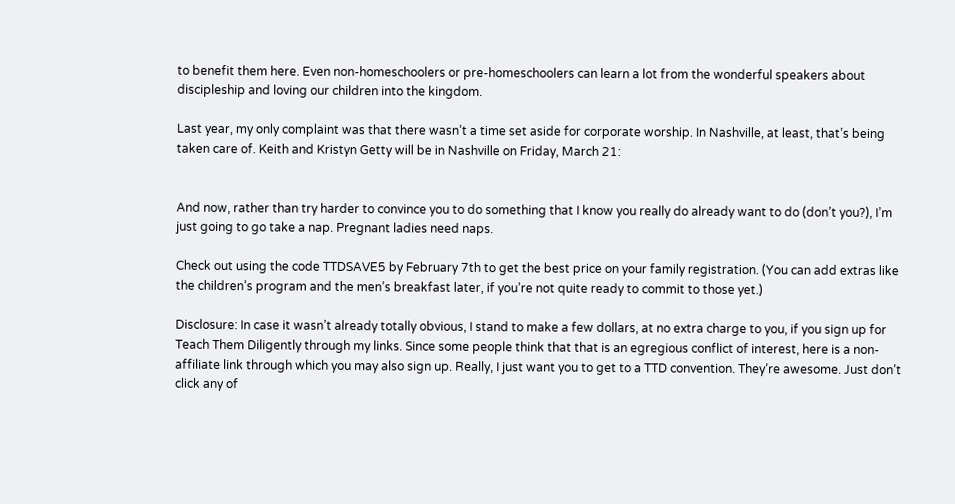to benefit them here. Even non-homeschoolers or pre-homeschoolers can learn a lot from the wonderful speakers about discipleship and loving our children into the kingdom.

Last year, my only complaint was that there wasn’t a time set aside for corporate worship. In Nashville, at least, that’s being taken care of. Keith and Kristyn Getty will be in Nashville on Friday, March 21:


And now, rather than try harder to convince you to do something that I know you really do already want to do (don’t you?), I’m just going to go take a nap. Pregnant ladies need naps.

Check out using the code TTDSAVE5 by February 7th to get the best price on your family registration. (You can add extras like the children’s program and the men’s breakfast later, if you’re not quite ready to commit to those yet.)

Disclosure: In case it wasn’t already totally obvious, I stand to make a few dollars, at no extra charge to you, if you sign up for Teach Them Diligently through my links. Since some people think that that is an egregious conflict of interest, here is a non-affiliate link through which you may also sign up. Really, I just want you to get to a TTD convention. They’re awesome. Just don’t click any of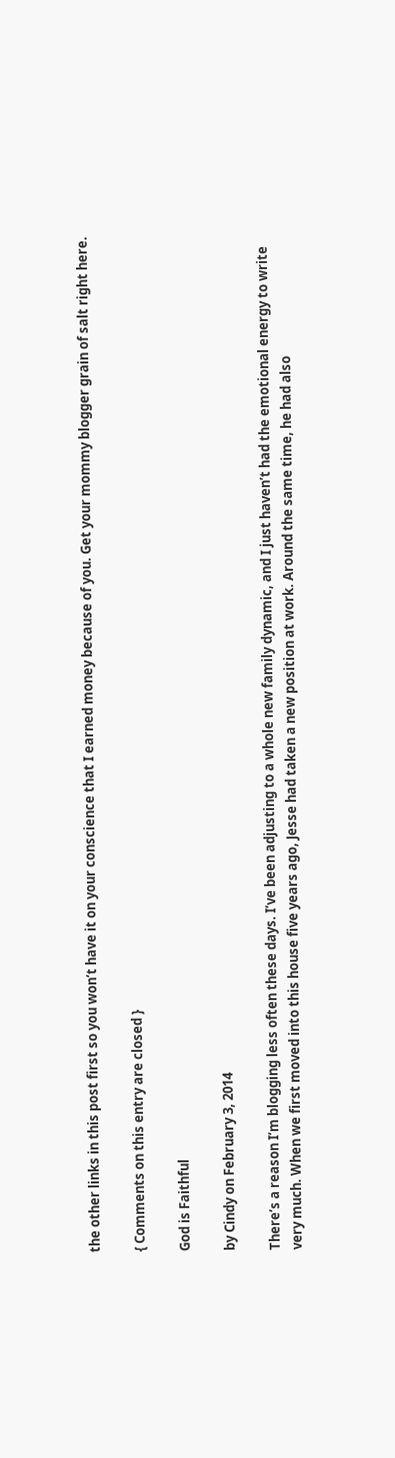the other links in this post first so you won’t have it on your conscience that I earned money because of you. Get your mommy blogger grain of salt right here.

{ Comments on this entry are closed }

God is Faithful

by Cindy on February 3, 2014

There’s a reason I’m blogging less often these days. I’ve been adjusting to a whole new family dynamic, and I just haven’t had the emotional energy to write very much. When we first moved into this house five years ago, Jesse had taken a new position at work. Around the same time, he had also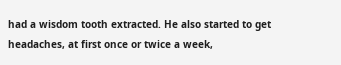had a wisdom tooth extracted. He also started to get headaches, at first once or twice a week,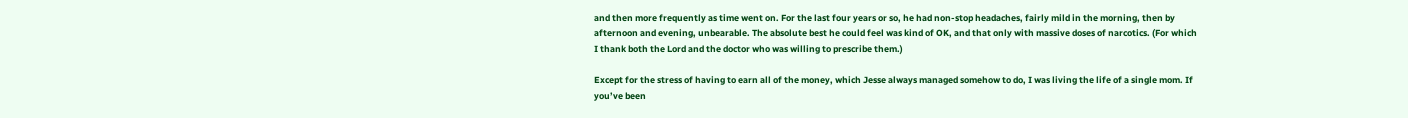and then more frequently as time went on. For the last four years or so, he had non-stop headaches, fairly mild in the morning, then by afternoon and evening, unbearable. The absolute best he could feel was kind of OK, and that only with massive doses of narcotics. (For which I thank both the Lord and the doctor who was willing to prescribe them.)

Except for the stress of having to earn all of the money, which Jesse always managed somehow to do, I was living the life of a single mom. If you’ve been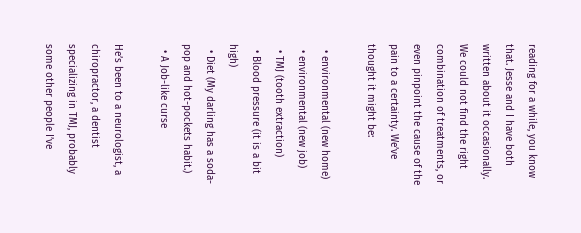reading for a while, you know that. Jesse and I have both written about it occasionally. We could not find the right combination of treatments, or even pinpoint the cause of the pain to a certainty. We’ve thought it might be:

  • environmental (new home)
  • environmental (new job)
  • TMJ (tooth extraction)
  • Blood pressure (it is a bit high)
  • Diet (My darling has a soda-pop and hot-pockets habit.)
  • A Job-like curse

He’s been to a neurologist, a chiropractor, a dentist specializing in TMJ, probably some other people I’ve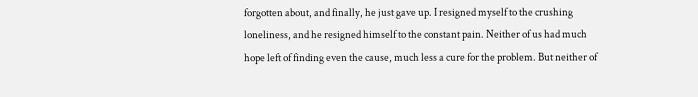forgotten about, and finally, he just gave up. I resigned myself to the crushing loneliness, and he resigned himself to the constant pain. Neither of us had much hope left of finding even the cause, much less a cure for the problem. But neither of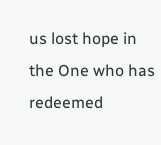us lost hope in the One who has redeemed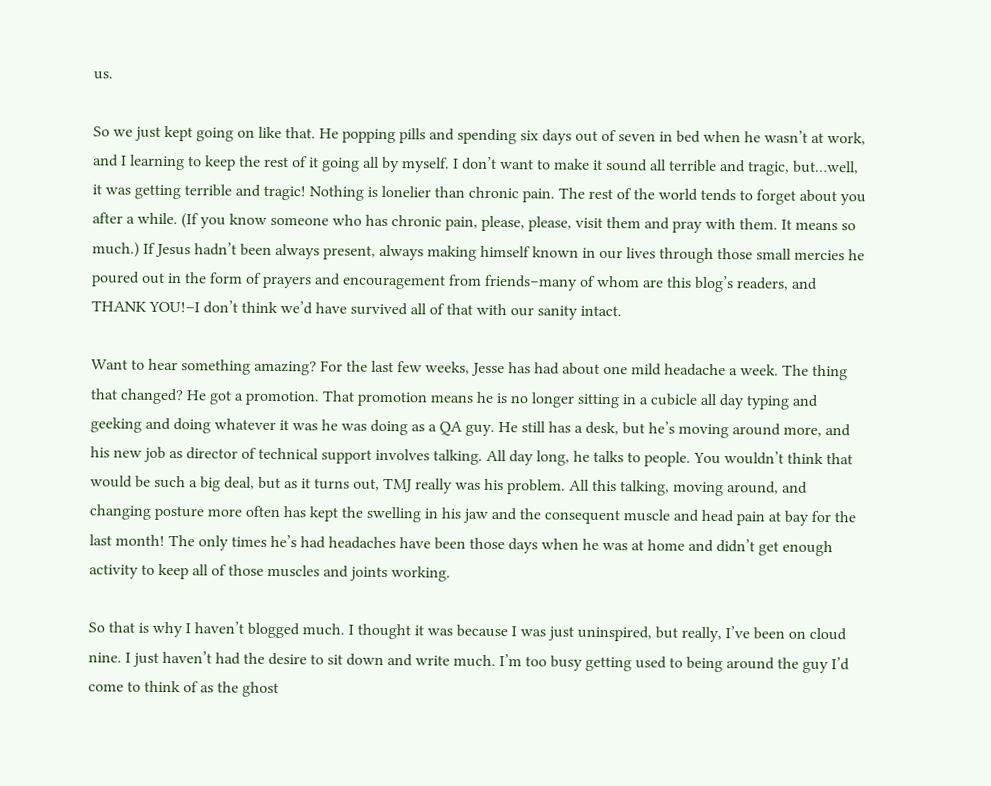us.

So we just kept going on like that. He popping pills and spending six days out of seven in bed when he wasn’t at work, and I learning to keep the rest of it going all by myself. I don’t want to make it sound all terrible and tragic, but…well, it was getting terrible and tragic! Nothing is lonelier than chronic pain. The rest of the world tends to forget about you after a while. (If you know someone who has chronic pain, please, please, visit them and pray with them. It means so much.) If Jesus hadn’t been always present, always making himself known in our lives through those small mercies he poured out in the form of prayers and encouragement from friends–many of whom are this blog’s readers, and THANK YOU!–I don’t think we’d have survived all of that with our sanity intact.

Want to hear something amazing? For the last few weeks, Jesse has had about one mild headache a week. The thing that changed? He got a promotion. That promotion means he is no longer sitting in a cubicle all day typing and geeking and doing whatever it was he was doing as a QA guy. He still has a desk, but he’s moving around more, and his new job as director of technical support involves talking. All day long, he talks to people. You wouldn’t think that would be such a big deal, but as it turns out, TMJ really was his problem. All this talking, moving around, and changing posture more often has kept the swelling in his jaw and the consequent muscle and head pain at bay for the last month! The only times he’s had headaches have been those days when he was at home and didn’t get enough activity to keep all of those muscles and joints working.

So that is why I haven’t blogged much. I thought it was because I was just uninspired, but really, I’ve been on cloud nine. I just haven’t had the desire to sit down and write much. I’m too busy getting used to being around the guy I’d come to think of as the ghost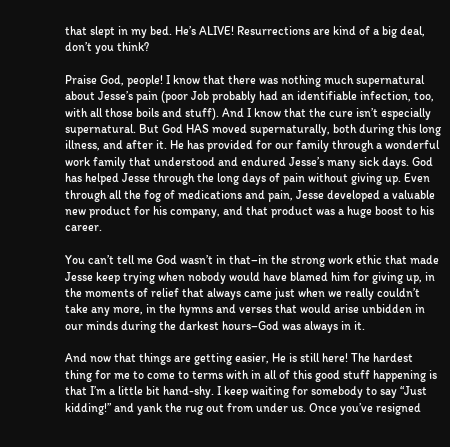that slept in my bed. He’s ALIVE! Resurrections are kind of a big deal, don’t you think?

Praise God, people! I know that there was nothing much supernatural about Jesse’s pain (poor Job probably had an identifiable infection, too, with all those boils and stuff). And I know that the cure isn’t especially supernatural. But God HAS moved supernaturally, both during this long illness, and after it. He has provided for our family through a wonderful work family that understood and endured Jesse’s many sick days. God has helped Jesse through the long days of pain without giving up. Even through all the fog of medications and pain, Jesse developed a valuable new product for his company, and that product was a huge boost to his career.

You can’t tell me God wasn’t in that–in the strong work ethic that made Jesse keep trying when nobody would have blamed him for giving up, in the moments of relief that always came just when we really couldn’t take any more, in the hymns and verses that would arise unbidden in our minds during the darkest hours–God was always in it.

And now that things are getting easier, He is still here! The hardest thing for me to come to terms with in all of this good stuff happening is that I’m a little bit hand-shy. I keep waiting for somebody to say “Just kidding!” and yank the rug out from under us. Once you’ve resigned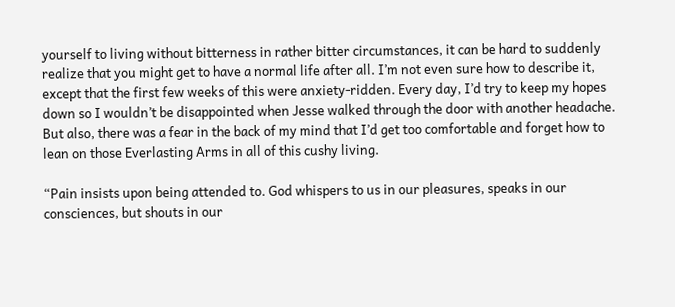yourself to living without bitterness in rather bitter circumstances, it can be hard to suddenly realize that you might get to have a normal life after all. I’m not even sure how to describe it, except that the first few weeks of this were anxiety-ridden. Every day, I’d try to keep my hopes down so I wouldn’t be disappointed when Jesse walked through the door with another headache. But also, there was a fear in the back of my mind that I’d get too comfortable and forget how to lean on those Everlasting Arms in all of this cushy living.

“Pain insists upon being attended to. God whispers to us in our pleasures, speaks in our consciences, but shouts in our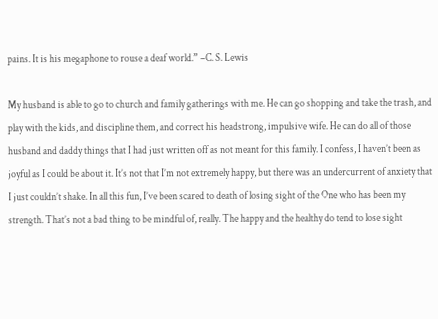pains. It is his megaphone to rouse a deaf world.” –C. S. Lewis

My husband is able to go to church and family gatherings with me. He can go shopping and take the trash, and play with the kids, and discipline them, and correct his headstrong, impulsive wife. He can do all of those husband and daddy things that I had just written off as not meant for this family. I confess, I haven’t been as joyful as I could be about it. It’s not that I’m not extremely happy, but there was an undercurrent of anxiety that I just couldn’t shake. In all this fun, I’ve been scared to death of losing sight of the One who has been my strength. That’s not a bad thing to be mindful of, really. The happy and the healthy do tend to lose sight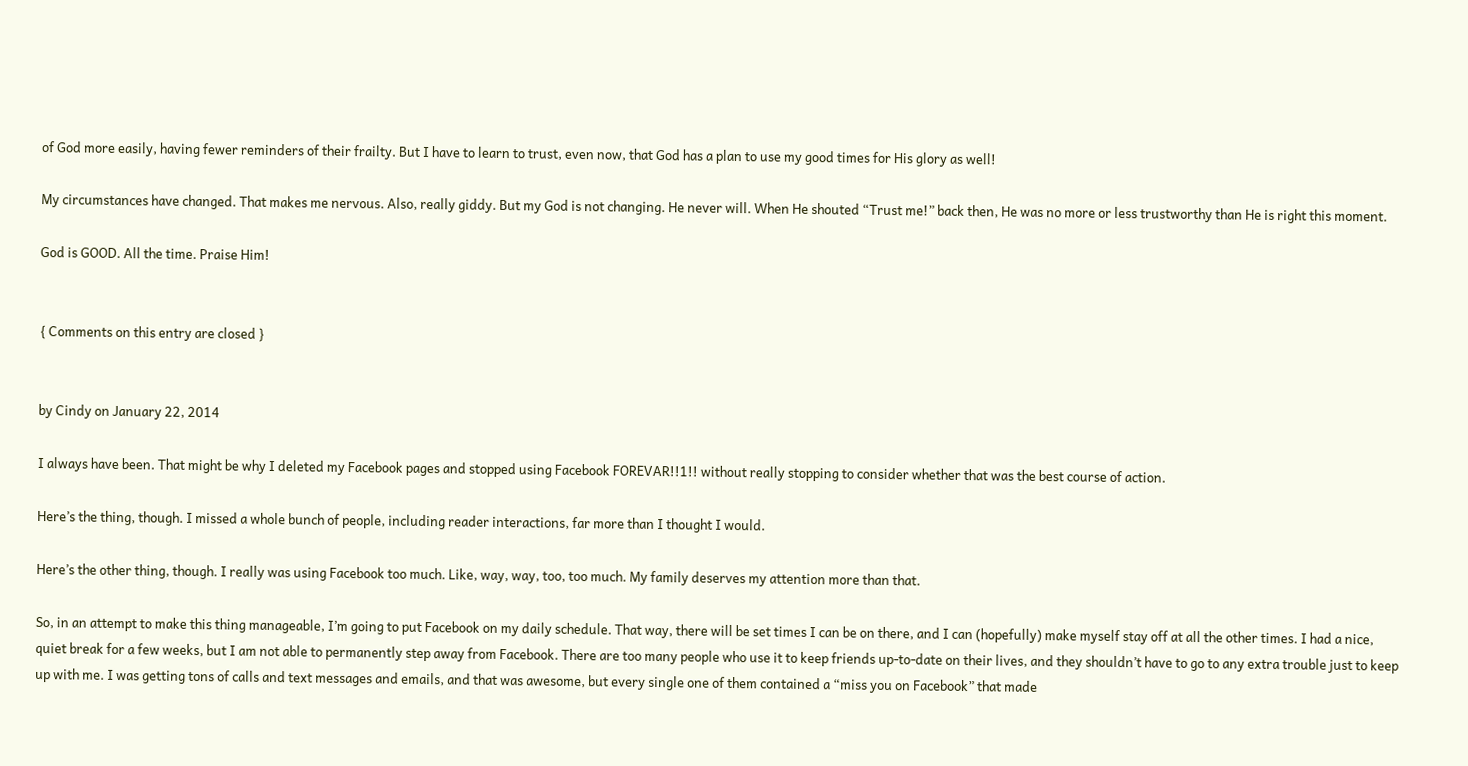of God more easily, having fewer reminders of their frailty. But I have to learn to trust, even now, that God has a plan to use my good times for His glory as well!

My circumstances have changed. That makes me nervous. Also, really giddy. But my God is not changing. He never will. When He shouted “Trust me!” back then, He was no more or less trustworthy than He is right this moment.

God is GOOD. All the time. Praise Him!


{ Comments on this entry are closed }


by Cindy on January 22, 2014

I always have been. That might be why I deleted my Facebook pages and stopped using Facebook FOREVAR!!1!! without really stopping to consider whether that was the best course of action.

Here’s the thing, though. I missed a whole bunch of people, including reader interactions, far more than I thought I would.

Here’s the other thing, though. I really was using Facebook too much. Like, way, way, too, too much. My family deserves my attention more than that.

So, in an attempt to make this thing manageable, I’m going to put Facebook on my daily schedule. That way, there will be set times I can be on there, and I can (hopefully) make myself stay off at all the other times. I had a nice, quiet break for a few weeks, but I am not able to permanently step away from Facebook. There are too many people who use it to keep friends up-to-date on their lives, and they shouldn’t have to go to any extra trouble just to keep up with me. I was getting tons of calls and text messages and emails, and that was awesome, but every single one of them contained a “miss you on Facebook” that made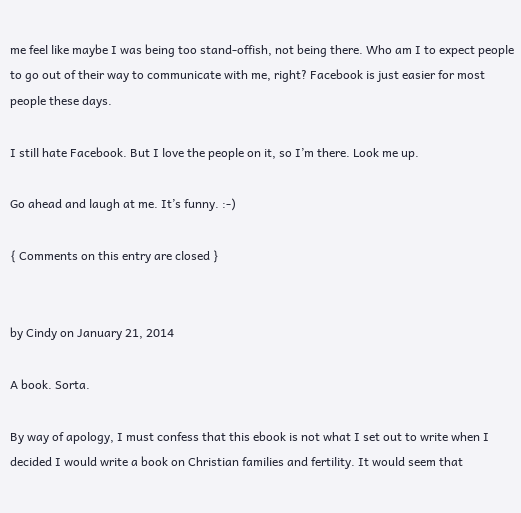me feel like maybe I was being too stand-offish, not being there. Who am I to expect people to go out of their way to communicate with me, right? Facebook is just easier for most people these days.

I still hate Facebook. But I love the people on it, so I’m there. Look me up.

Go ahead and laugh at me. It’s funny. :-)

{ Comments on this entry are closed }


by Cindy on January 21, 2014

A book. Sorta.

By way of apology, I must confess that this ebook is not what I set out to write when I decided I would write a book on Christian families and fertility. It would seem that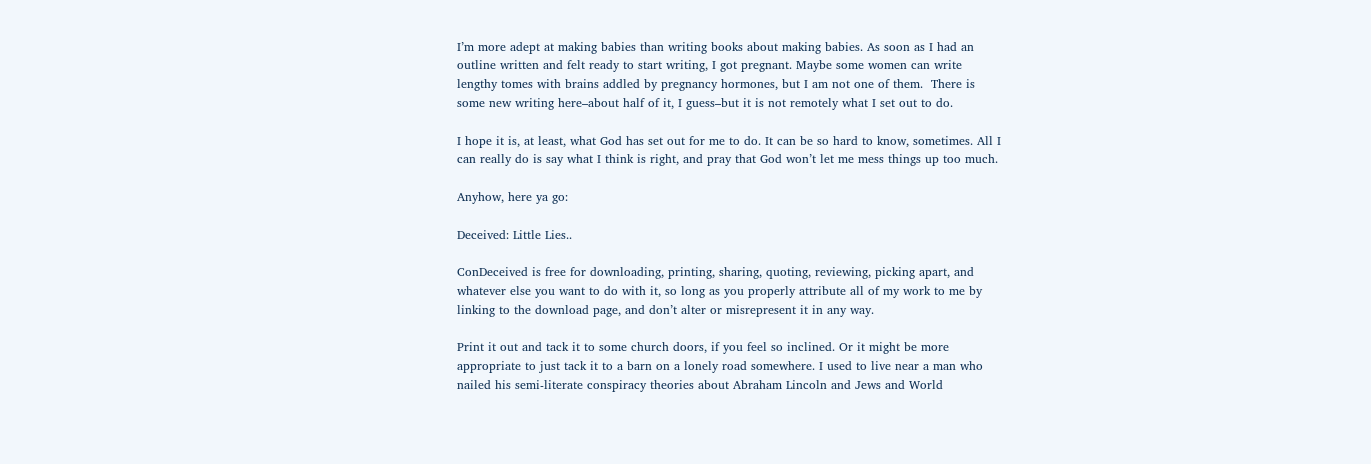I’m more adept at making babies than writing books about making babies. As soon as I had an outline written and felt ready to start writing, I got pregnant. Maybe some women can write lengthy tomes with brains addled by pregnancy hormones, but I am not one of them.  There is some new writing here–about half of it, I guess–but it is not remotely what I set out to do.

I hope it is, at least, what God has set out for me to do. It can be so hard to know, sometimes. All I can really do is say what I think is right, and pray that God won’t let me mess things up too much.

Anyhow, here ya go:

Deceived: Little Lies..

ConDeceived is free for downloading, printing, sharing, quoting, reviewing, picking apart, and whatever else you want to do with it, so long as you properly attribute all of my work to me by linking to the download page, and don’t alter or misrepresent it in any way.

Print it out and tack it to some church doors, if you feel so inclined. Or it might be more appropriate to just tack it to a barn on a lonely road somewhere. I used to live near a man who nailed his semi-literate conspiracy theories about Abraham Lincoln and Jews and World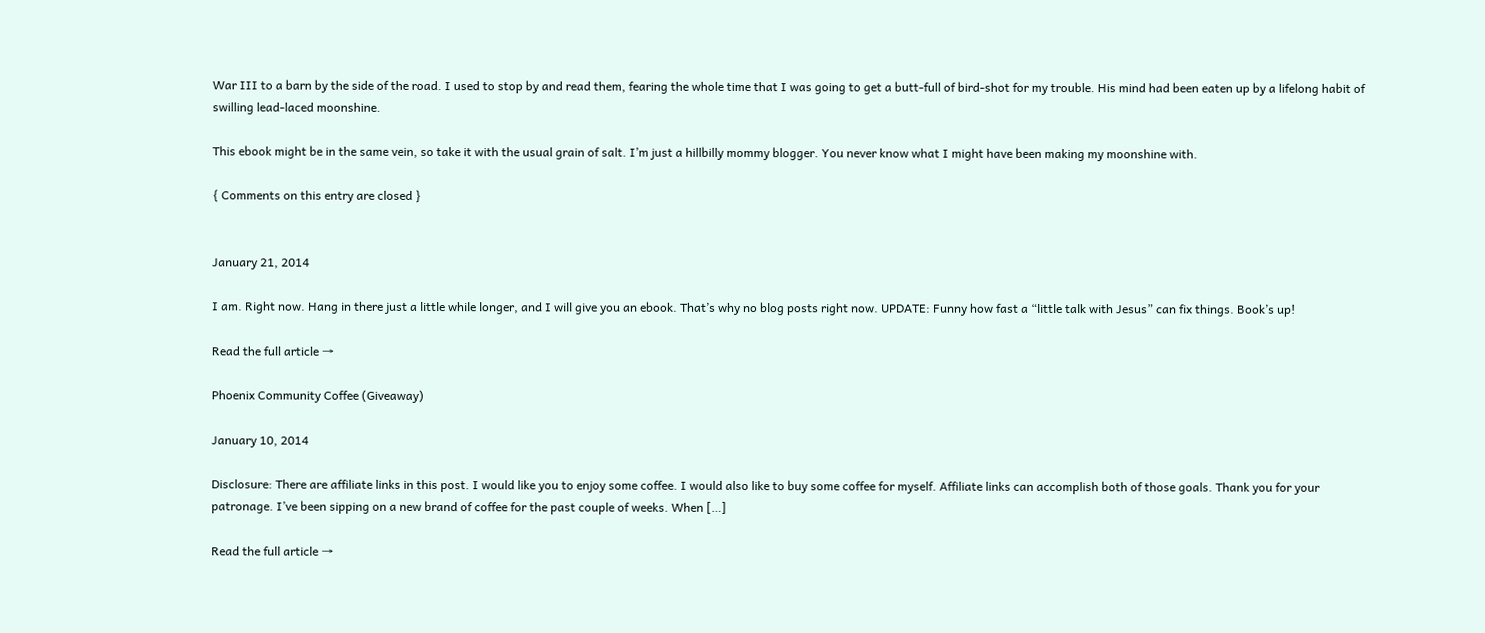War III to a barn by the side of the road. I used to stop by and read them, fearing the whole time that I was going to get a butt-full of bird-shot for my trouble. His mind had been eaten up by a lifelong habit of swilling lead-laced moonshine.

This ebook might be in the same vein, so take it with the usual grain of salt. I’m just a hillbilly mommy blogger. You never know what I might have been making my moonshine with.

{ Comments on this entry are closed }


January 21, 2014

I am. Right now. Hang in there just a little while longer, and I will give you an ebook. That’s why no blog posts right now. UPDATE: Funny how fast a “little talk with Jesus” can fix things. Book’s up!

Read the full article →

Phoenix Community Coffee (Giveaway)

January 10, 2014

Disclosure: There are affiliate links in this post. I would like you to enjoy some coffee. I would also like to buy some coffee for myself. Affiliate links can accomplish both of those goals. Thank you for your patronage. I’ve been sipping on a new brand of coffee for the past couple of weeks. When […]

Read the full article →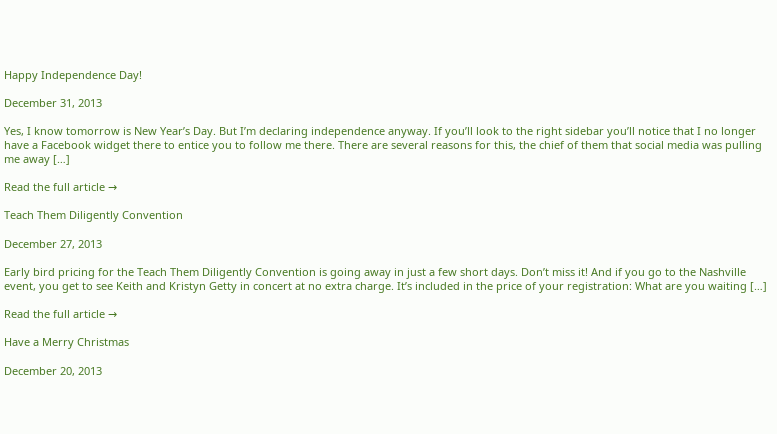Happy Independence Day!

December 31, 2013

Yes, I know tomorrow is New Year’s Day. But I’m declaring independence anyway. If you’ll look to the right sidebar you’ll notice that I no longer have a Facebook widget there to entice you to follow me there. There are several reasons for this, the chief of them that social media was pulling me away […]

Read the full article →

Teach Them Diligently Convention

December 27, 2013

Early bird pricing for the Teach Them Diligently Convention is going away in just a few short days. Don’t miss it! And if you go to the Nashville event, you get to see Keith and Kristyn Getty in concert at no extra charge. It’s included in the price of your registration: What are you waiting […]

Read the full article →

Have a Merry Christmas

December 20, 2013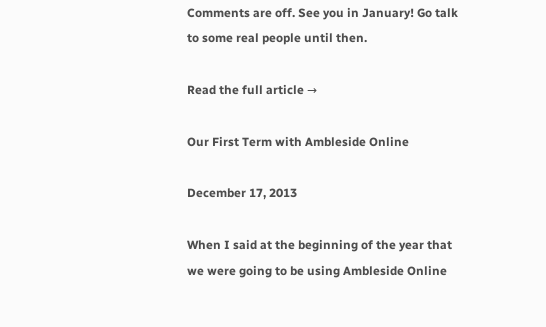Comments are off. See you in January! Go talk to some real people until then.

Read the full article →

Our First Term with Ambleside Online

December 17, 2013

When I said at the beginning of the year that we were going to be using Ambleside Online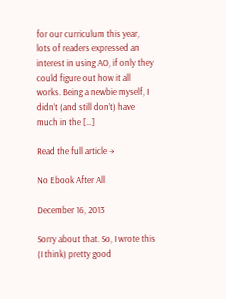for our curriculum this year, lots of readers expressed an interest in using AO, if only they could figure out how it all works. Being a newbie myself, I didn’t (and still don’t) have much in the […]

Read the full article →

No Ebook After All

December 16, 2013

Sorry about that. So, I wrote this (I think) pretty good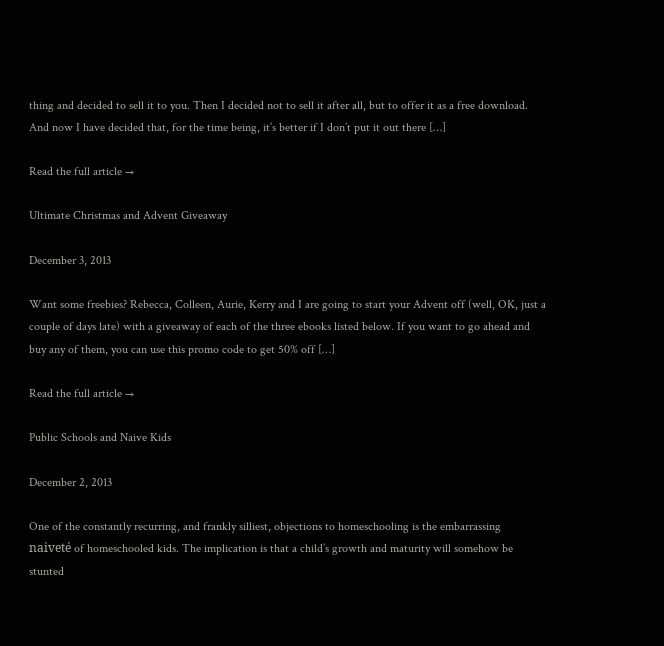thing and decided to sell it to you. Then I decided not to sell it after all, but to offer it as a free download. And now I have decided that, for the time being, it’s better if I don’t put it out there […]

Read the full article →

Ultimate Christmas and Advent Giveaway

December 3, 2013

Want some freebies? Rebecca, Colleen, Aurie, Kerry and I are going to start your Advent off (well, OK, just a couple of days late) with a giveaway of each of the three ebooks listed below. If you want to go ahead and buy any of them, you can use this promo code to get 50% off […]

Read the full article →

Public Schools and Naive Kids

December 2, 2013

One of the constantly recurring, and frankly silliest, objections to homeschooling is the embarrassing  naiveté of homeschooled kids. The implication is that a child’s growth and maturity will somehow be stunted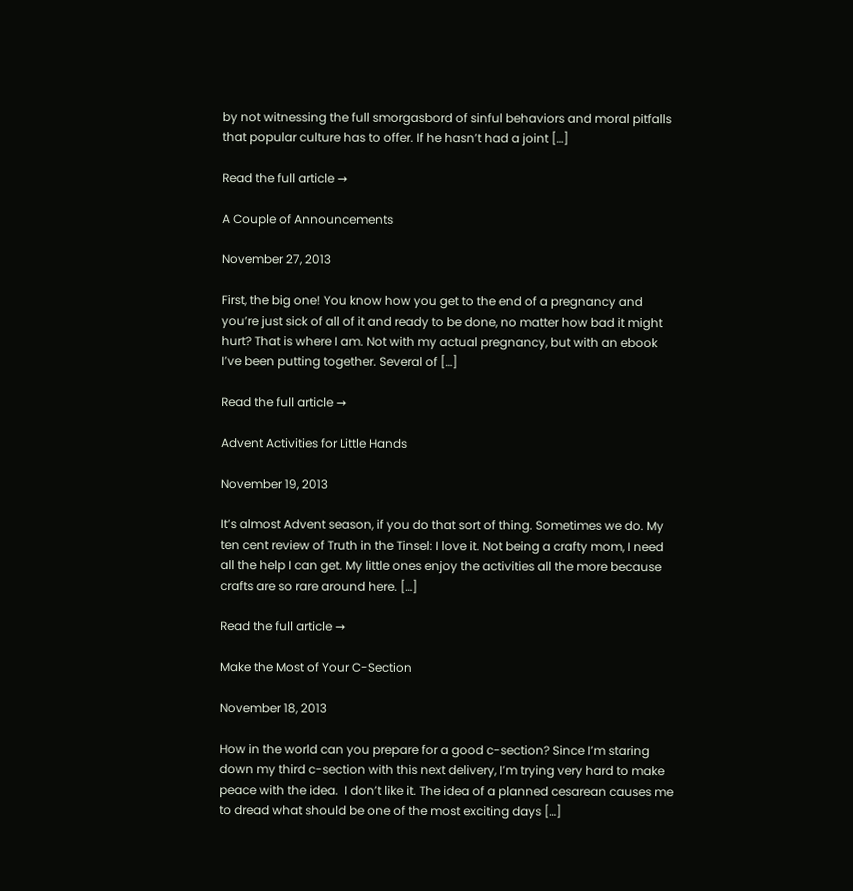by not witnessing the full smorgasbord of sinful behaviors and moral pitfalls that popular culture has to offer. If he hasn’t had a joint […]

Read the full article →

A Couple of Announcements

November 27, 2013

First, the big one! You know how you get to the end of a pregnancy and you’re just sick of all of it and ready to be done, no matter how bad it might hurt? That is where I am. Not with my actual pregnancy, but with an ebook I’ve been putting together. Several of […]

Read the full article →

Advent Activities for Little Hands

November 19, 2013

It’s almost Advent season, if you do that sort of thing. Sometimes we do. My ten cent review of Truth in the Tinsel: I love it. Not being a crafty mom, I need all the help I can get. My little ones enjoy the activities all the more because crafts are so rare around here. […]

Read the full article →

Make the Most of Your C-Section

November 18, 2013

How in the world can you prepare for a good c-section? Since I’m staring down my third c-section with this next delivery, I’m trying very hard to make peace with the idea.  I don’t like it. The idea of a planned cesarean causes me to dread what should be one of the most exciting days […]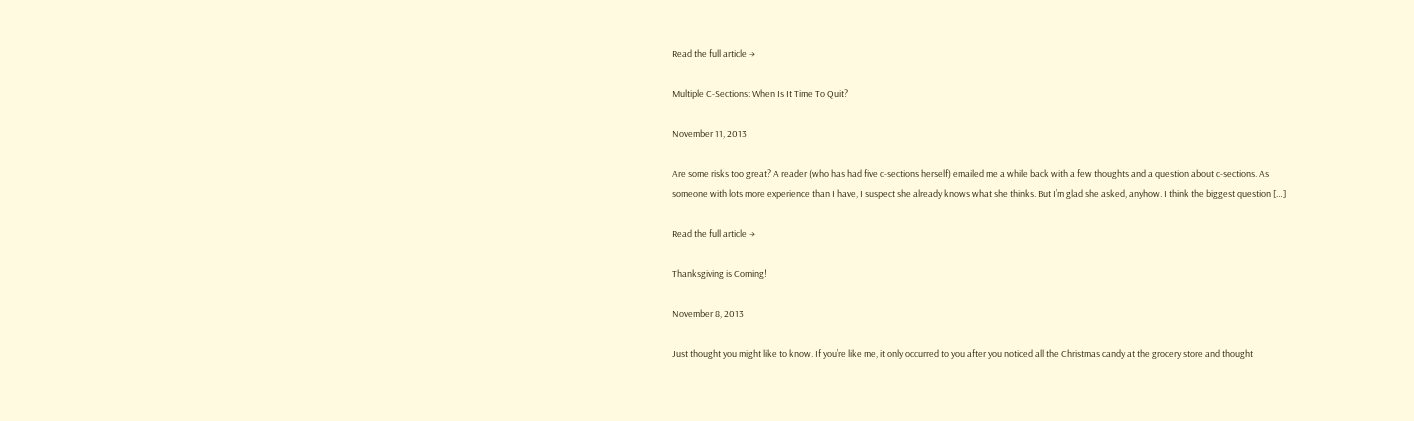Read the full article →

Multiple C-Sections: When Is It Time To Quit?

November 11, 2013

Are some risks too great? A reader (who has had five c-sections herself) emailed me a while back with a few thoughts and a question about c-sections. As someone with lots more experience than I have, I suspect she already knows what she thinks. But I’m glad she asked, anyhow. I think the biggest question […]

Read the full article →

Thanksgiving is Coming!

November 8, 2013

Just thought you might like to know. If you’re like me, it only occurred to you after you noticed all the Christmas candy at the grocery store and thought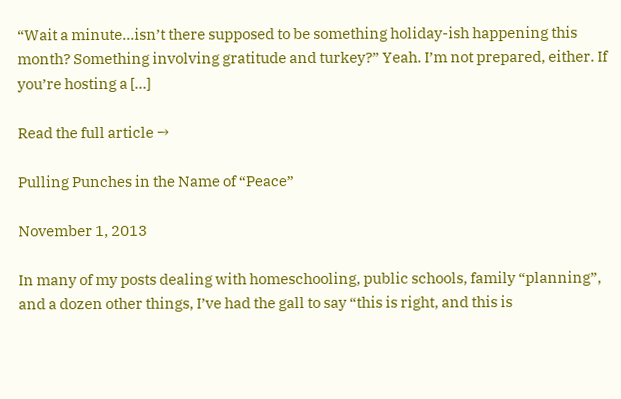“Wait a minute…isn’t there supposed to be something holiday-ish happening this month? Something involving gratitude and turkey?” Yeah. I’m not prepared, either. If you’re hosting a […]

Read the full article →

Pulling Punches in the Name of “Peace”

November 1, 2013

In many of my posts dealing with homeschooling, public schools, family “planning”, and a dozen other things, I’ve had the gall to say “this is right, and this is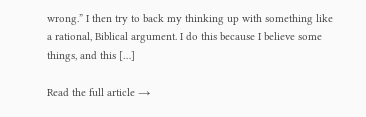wrong.” I then try to back my thinking up with something like a rational, Biblical argument. I do this because I believe some things, and this […]

Read the full article →